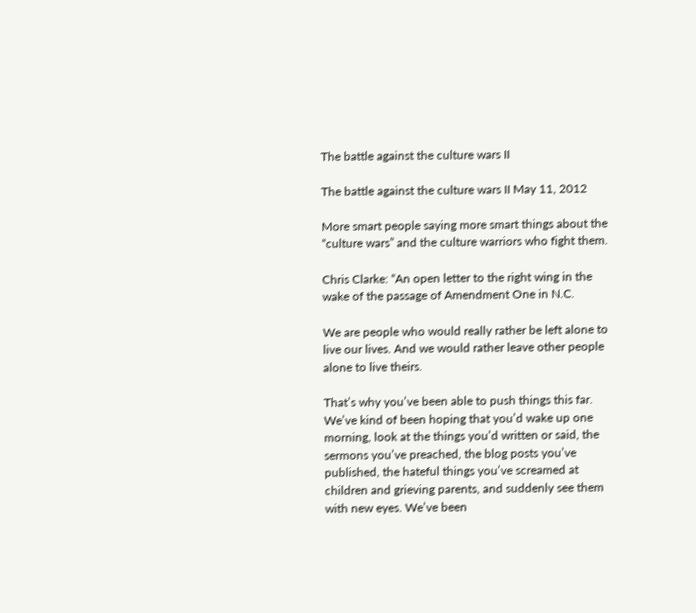The battle against the culture wars II

The battle against the culture wars II May 11, 2012

More smart people saying more smart things about the “culture wars” and the culture warriors who fight them.

Chris Clarke: “An open letter to the right wing in the wake of the passage of Amendment One in N.C.

We are people who would really rather be left alone to live our lives. And we would rather leave other people alone to live theirs.

That’s why you’ve been able to push things this far. We’ve kind of been hoping that you’d wake up one morning, look at the things you’d written or said, the sermons you’ve preached, the blog posts you’ve published, the hateful things you’ve screamed at children and grieving parents, and suddenly see them with new eyes. We’ve been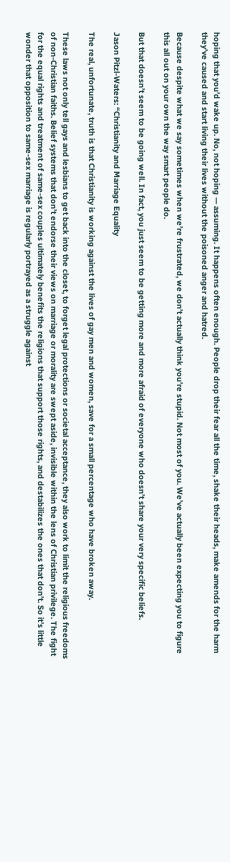hoping that you’d wake up. No, not hoping — assuming. It happens often enough. People drop their fear all the time, shake their heads, make amends for the harm they’ve caused and start living their lives without the poisoned anger and hatred.

Because despite what we say sometimes when we’re frustrated, we don’t actually think you’re stupid. Not most of you. We’ve actually been expecting you to figure this all out on your own the way smart people do.

But that doesn’t seem to be going well. In fact, you just seem to be getting more and more afraid of everyone who doesn’t share your very specific beliefs.

Jason Pitzl-Waters: “Christianity and Marriage Equality

The real, unfortunate, truth is that Christianity is working against the lives of gay men and women, save for a small percentage who have broken away.

These laws not only tell gays and lesbians to get back into the closet, to forget legal protections or societal acceptance, they also work to limit the religious freedoms of non-Christian faiths. Belief systems that don’t endorse their views on marriage or morality are swept aside, invisible within the lens of Christian privilege. The fight for the equal rights and treatment of same-sex couples ultimately benefits the religions that support those rights, and destabilizes the ones that don’t. So it’s little wonder that opposition to same-sex marriage is regularly portrayed as a struggle against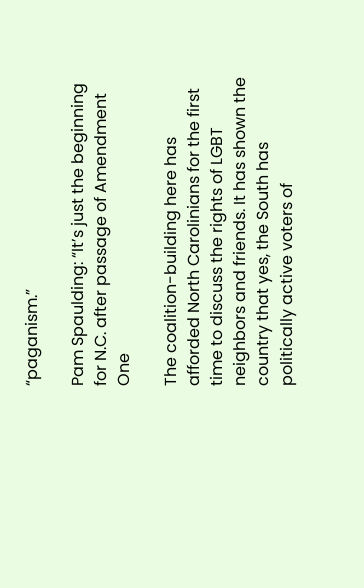“paganism.”

Pam Spaulding: “It’s just the beginning for N.C. after passage of Amendment One

The coalition-building here has afforded North Carolinians for the first time to discuss the rights of LGBT neighbors and friends. It has shown the country that yes, the South has politically active voters of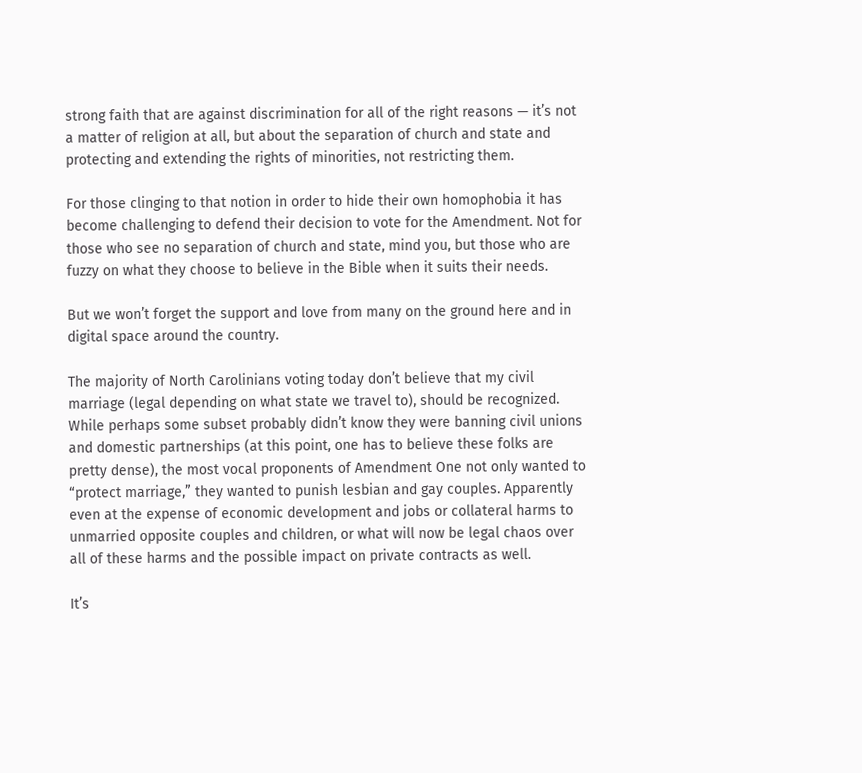strong faith that are against discrimination for all of the right reasons — it’s not a matter of religion at all, but about the separation of church and state and protecting and extending the rights of minorities, not restricting them.

For those clinging to that notion in order to hide their own homophobia it has become challenging to defend their decision to vote for the Amendment. Not for those who see no separation of church and state, mind you, but those who are fuzzy on what they choose to believe in the Bible when it suits their needs.

But we won’t forget the support and love from many on the ground here and in digital space around the country.

The majority of North Carolinians voting today don’t believe that my civil marriage (legal depending on what state we travel to), should be recognized.  While perhaps some subset probably didn’t know they were banning civil unions and domestic partnerships (at this point, one has to believe these folks are pretty dense), the most vocal proponents of Amendment One not only wanted to “protect marriage,” they wanted to punish lesbian and gay couples. Apparently even at the expense of economic development and jobs or collateral harms to unmarried opposite couples and children, or what will now be legal chaos over all of these harms and the possible impact on private contracts as well.

It’s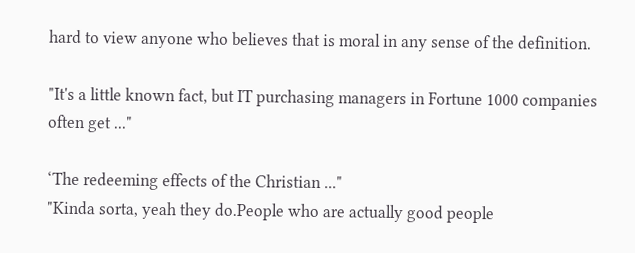hard to view anyone who believes that is moral in any sense of the definition.

"It's a little known fact, but IT purchasing managers in Fortune 1000 companies often get ..."

‘The redeeming effects of the Christian ..."
"Kinda sorta, yeah they do.People who are actually good people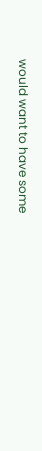would want to have some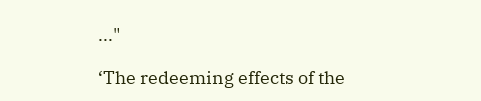..."

‘The redeeming effects of the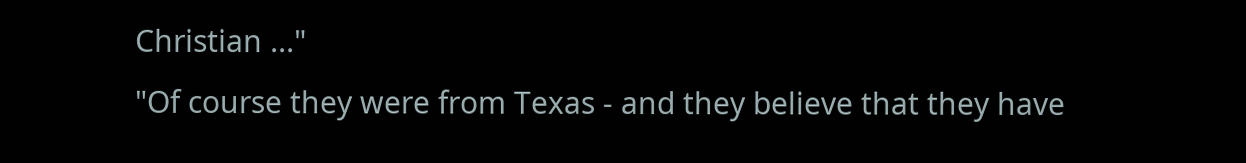Christian ..."
"Of course they were from Texas - and they believe that they have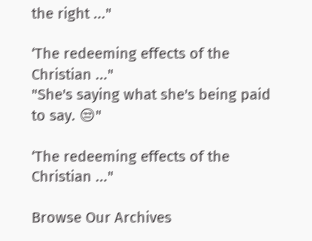the right ..."

‘The redeeming effects of the Christian ..."
"She's saying what she's being paid to say. 😒"

‘The redeeming effects of the Christian ..."

Browse Our Archives